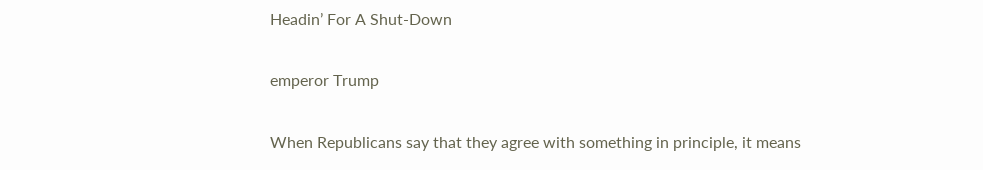Headin’ For A Shut-Down

emperor Trump

When Republicans say that they agree with something in principle, it means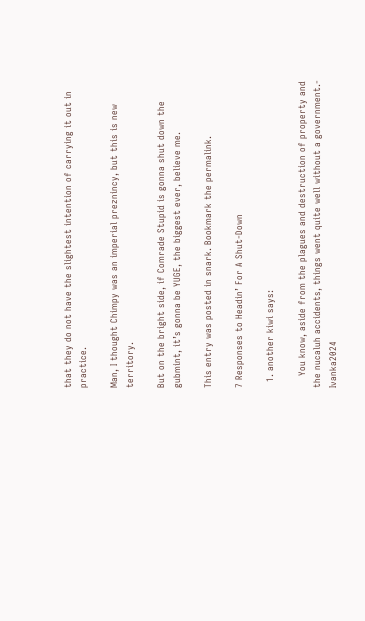that they do not have the slightest intention of carrying it out in practice.

Man, I thought Chimpy was an imperial preznincy, but this is new territory.

But on the bright side, if Comrade Stupid is gonna shut down the gubmint, it’s gonna be YUGE, the biggest ever, believe me.

This entry was posted in snark. Bookmark the permalink.

7 Responses to Headin’ For A Shut-Down

  1. another kiwi says:

    You know, aside from the plagues and destruction of property and the nucaluh accidents, things went quite well without a government.- Ivanka2024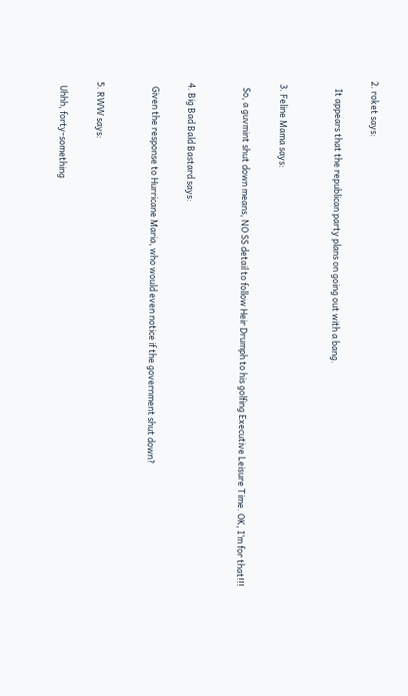2. roket says:

    It appears that the republican party plans on going out with a bang.


  3. Feline Mama says:

    So, a guvmint shut down means, NO SS detail to follow Heir Drumph to his golfing Executive Leisure Time. OK, I’m for that!!!


  4. Big Bad Bald Bastard says:

    Given the response to Hurricane Maria, who would even notice if the government shut down?


  5. RWW says:

    Uhhh, forty-something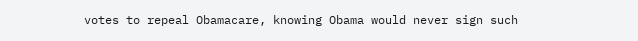votes to repeal Obamacare, knowing Obama would never sign such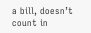a bill, doesn’t count in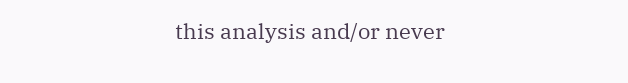this analysis and/or never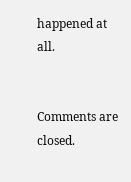happened at all.


Comments are closed.